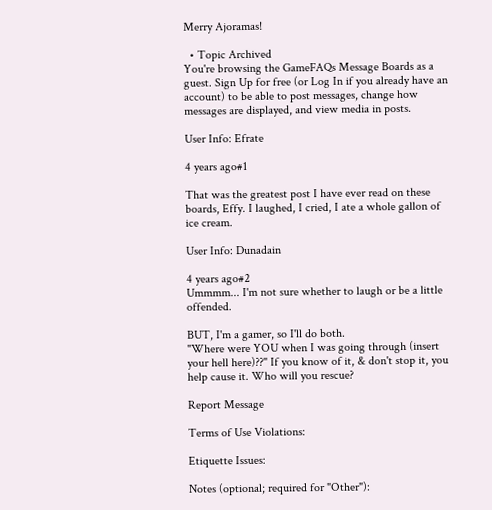Merry Ajoramas!

  • Topic Archived
You're browsing the GameFAQs Message Boards as a guest. Sign Up for free (or Log In if you already have an account) to be able to post messages, change how messages are displayed, and view media in posts.

User Info: Efrate

4 years ago#1

That was the greatest post I have ever read on these boards, Effy. I laughed, I cried, I ate a whole gallon of ice cream.

User Info: Dunadain

4 years ago#2
Ummmm... I'm not sure whether to laugh or be a little offended.

BUT, I'm a gamer, so I'll do both.
"Where were YOU when I was going through (insert your hell here)??" If you know of it, & don't stop it, you help cause it. Who will you rescue?

Report Message

Terms of Use Violations:

Etiquette Issues:

Notes (optional; required for "Other"):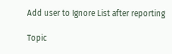Add user to Ignore List after reporting

Topic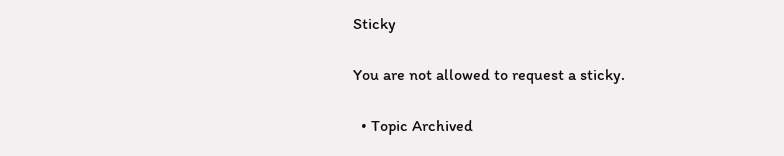Sticky

You are not allowed to request a sticky.

  • Topic Archived